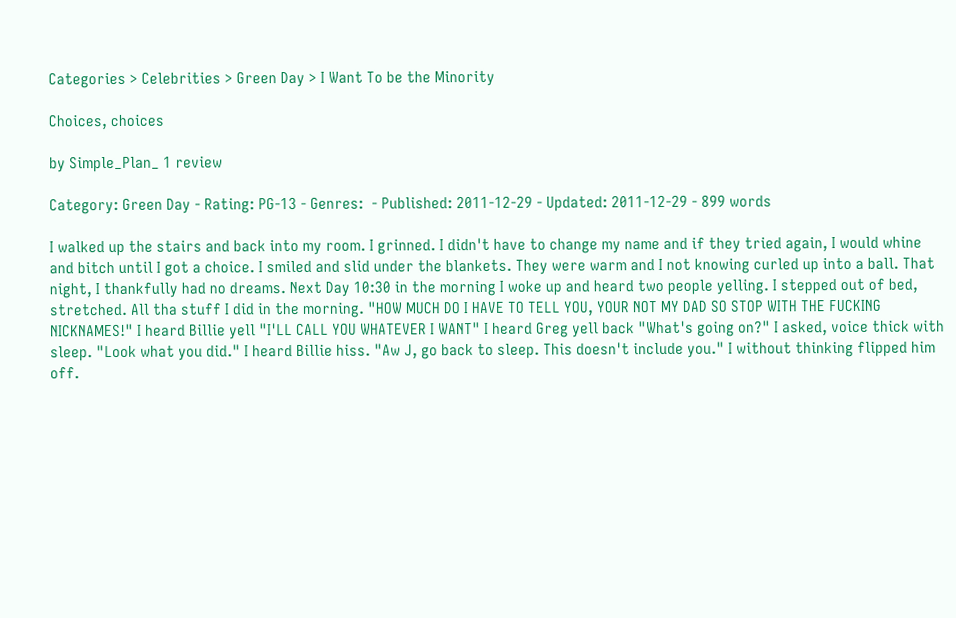Categories > Celebrities > Green Day > I Want To be the Minority

Choices, choices

by Simple_Plan_ 1 review

Category: Green Day - Rating: PG-13 - Genres:  - Published: 2011-12-29 - Updated: 2011-12-29 - 899 words

I walked up the stairs and back into my room. I grinned. I didn't have to change my name and if they tried again, I would whine and bitch until I got a choice. I smiled and slid under the blankets. They were warm and I not knowing curled up into a ball. That night, I thankfully had no dreams. Next Day 10:30 in the morning I woke up and heard two people yelling. I stepped out of bed, stretched. All tha stuff I did in the morning. "HOW MUCH DO I HAVE TO TELL YOU, YOUR NOT MY DAD SO STOP WITH THE FUCKING NICKNAMES!" I heard Billie yell "I'LL CALL YOU WHATEVER I WANT" I heard Greg yell back "What's going on?" I asked, voice thick with sleep. "Look what you did." I heard Billie hiss. "Aw J, go back to sleep. This doesn't include you." I without thinking flipped him off.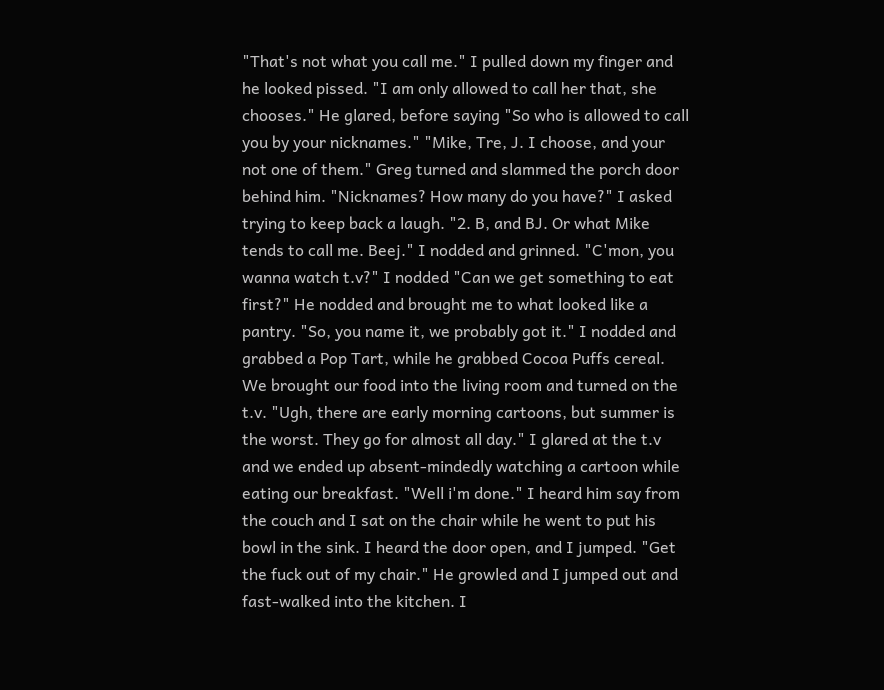"That's not what you call me." I pulled down my finger and he looked pissed. "I am only allowed to call her that, she chooses." He glared, before saying "So who is allowed to call you by your nicknames." "Mike, Tre, J. I choose, and your not one of them." Greg turned and slammed the porch door behind him. "Nicknames? How many do you have?" I asked trying to keep back a laugh. "2. B, and BJ. Or what Mike tends to call me. Beej." I nodded and grinned. "C'mon, you wanna watch t.v?" I nodded "Can we get something to eat first?" He nodded and brought me to what looked like a pantry. "So, you name it, we probably got it." I nodded and grabbed a Pop Tart, while he grabbed Cocoa Puffs cereal. We brought our food into the living room and turned on the t.v. "Ugh, there are early morning cartoons, but summer is the worst. They go for almost all day." I glared at the t.v and we ended up absent-mindedly watching a cartoon while eating our breakfast. "Well i'm done." I heard him say from the couch and I sat on the chair while he went to put his bowl in the sink. I heard the door open, and I jumped. "Get the fuck out of my chair." He growled and I jumped out and fast-walked into the kitchen. I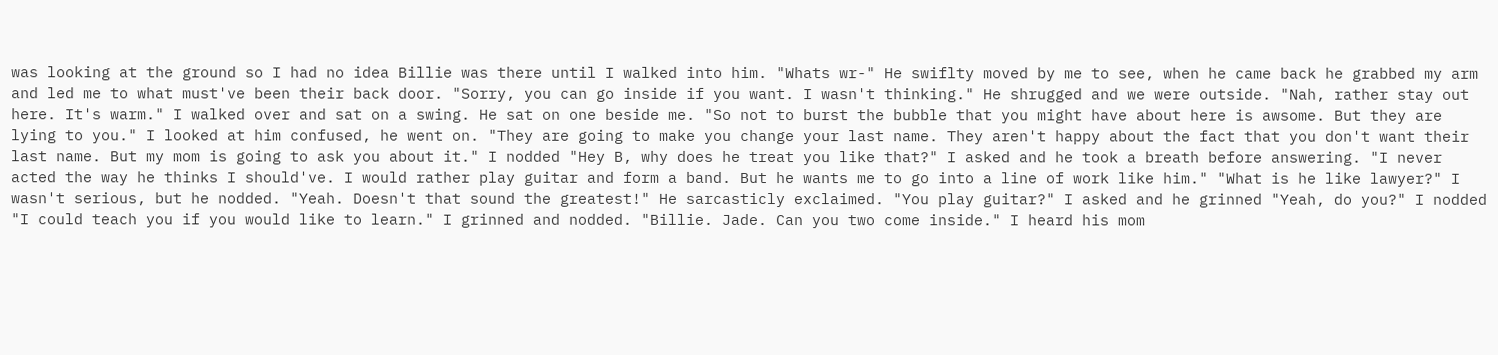was looking at the ground so I had no idea Billie was there until I walked into him. "Whats wr-" He swiflty moved by me to see, when he came back he grabbed my arm and led me to what must've been their back door. "Sorry, you can go inside if you want. I wasn't thinking." He shrugged and we were outside. "Nah, rather stay out here. It's warm." I walked over and sat on a swing. He sat on one beside me. "So not to burst the bubble that you might have about here is awsome. But they are lying to you." I looked at him confused, he went on. "They are going to make you change your last name. They aren't happy about the fact that you don't want their last name. But my mom is going to ask you about it." I nodded "Hey B, why does he treat you like that?" I asked and he took a breath before answering. "I never acted the way he thinks I should've. I would rather play guitar and form a band. But he wants me to go into a line of work like him." "What is he like lawyer?" I wasn't serious, but he nodded. "Yeah. Doesn't that sound the greatest!" He sarcasticly exclaimed. "You play guitar?" I asked and he grinned "Yeah, do you?" I nodded "I could teach you if you would like to learn." I grinned and nodded. "Billie. Jade. Can you two come inside." I heard his mom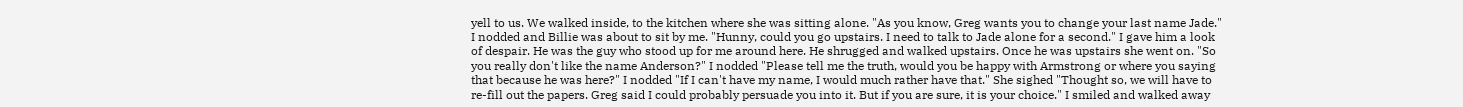yell to us. We walked inside, to the kitchen where she was sitting alone. "As you know, Greg wants you to change your last name Jade." I nodded and Billie was about to sit by me. "Hunny, could you go upstairs. I need to talk to Jade alone for a second." I gave him a look of despair. He was the guy who stood up for me around here. He shrugged and walked upstairs. Once he was upstairs she went on. "So you really don't like the name Anderson?" I nodded "Please tell me the truth, would you be happy with Armstrong or where you saying that because he was here?" I nodded "If I can't have my name, I would much rather have that." She sighed "Thought so, we will have to re-fill out the papers. Greg said I could probably persuade you into it. But if you are sure, it is your choice." I smiled and walked away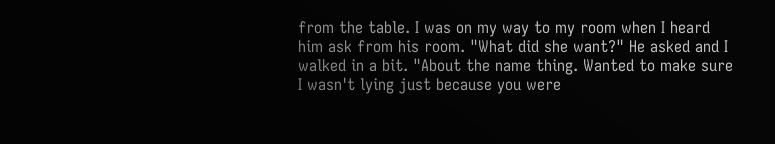from the table. I was on my way to my room when I heard him ask from his room. "What did she want?" He asked and I walked in a bit. "About the name thing. Wanted to make sure I wasn't lying just because you were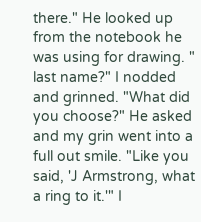there." He looked up from the notebook he was using for drawing. " last name?" I nodded and grinned. "What did you choose?" He asked and my grin went into a full out smile. "Like you said, 'J Armstrong, what a ring to it.'" I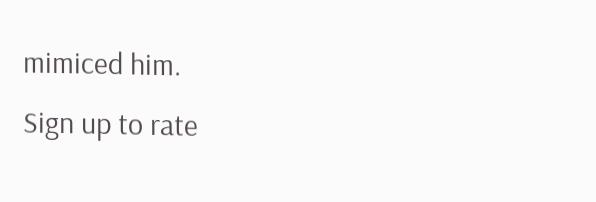mimiced him.
Sign up to rate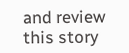and review this story